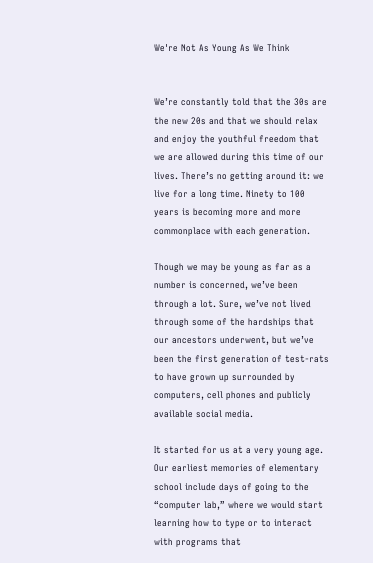We're Not As Young As We Think


We’re constantly told that the 30s are the new 20s and that we should relax and enjoy the youthful freedom that we are allowed during this time of our lives. There’s no getting around it: we live for a long time. Ninety to 100 years is becoming more and more commonplace with each generation.

Though we may be young as far as a number is concerned, we’ve been through a lot. Sure, we’ve not lived through some of the hardships that our ancestors underwent, but we’ve been the first generation of test-rats to have grown up surrounded by computers, cell phones and publicly available social media.

It started for us at a very young age. Our earliest memories of elementary school include days of going to the “computer lab,” where we would start learning how to type or to interact with programs that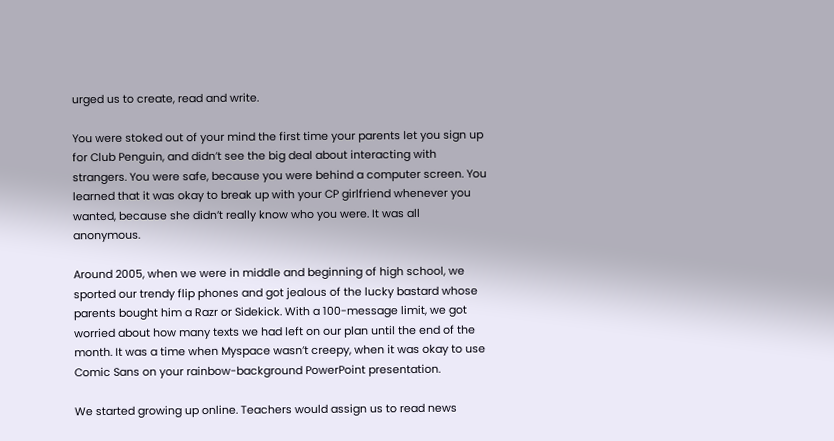urged us to create, read and write.

You were stoked out of your mind the first time your parents let you sign up for Club Penguin, and didn’t see the big deal about interacting with strangers. You were safe, because you were behind a computer screen. You learned that it was okay to break up with your CP girlfriend whenever you wanted, because she didn’t really know who you were. It was all anonymous.

Around 2005, when we were in middle and beginning of high school, we sported our trendy flip phones and got jealous of the lucky bastard whose parents bought him a Razr or Sidekick. With a 100-message limit, we got worried about how many texts we had left on our plan until the end of the month. It was a time when Myspace wasn’t creepy, when it was okay to use Comic Sans on your rainbow-background PowerPoint presentation.

We started growing up online. Teachers would assign us to read news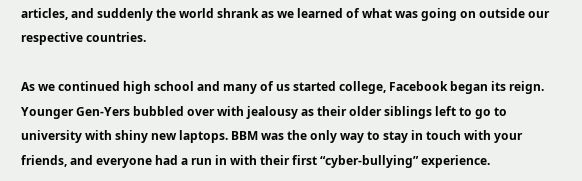articles, and suddenly the world shrank as we learned of what was going on outside our respective countries.

As we continued high school and many of us started college, Facebook began its reign. Younger Gen-Yers bubbled over with jealousy as their older siblings left to go to university with shiny new laptops. BBM was the only way to stay in touch with your friends, and everyone had a run in with their first “cyber-bullying” experience.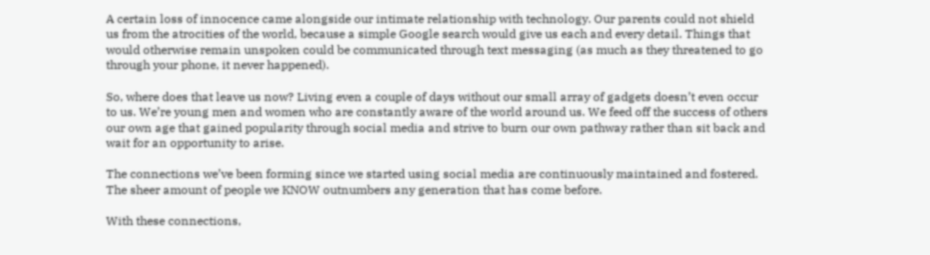A certain loss of innocence came alongside our intimate relationship with technology. Our parents could not shield us from the atrocities of the world, because a simple Google search would give us each and every detail. Things that would otherwise remain unspoken could be communicated through text messaging (as much as they threatened to go through your phone, it never happened).

So, where does that leave us now? Living even a couple of days without our small array of gadgets doesn’t even occur to us. We’re young men and women who are constantly aware of the world around us. We feed off the success of others our own age that gained popularity through social media and strive to burn our own pathway rather than sit back and wait for an opportunity to arise.

The connections we’ve been forming since we started using social media are continuously maintained and fostered. The sheer amount of people we KNOW outnumbers any generation that has come before.

With these connections,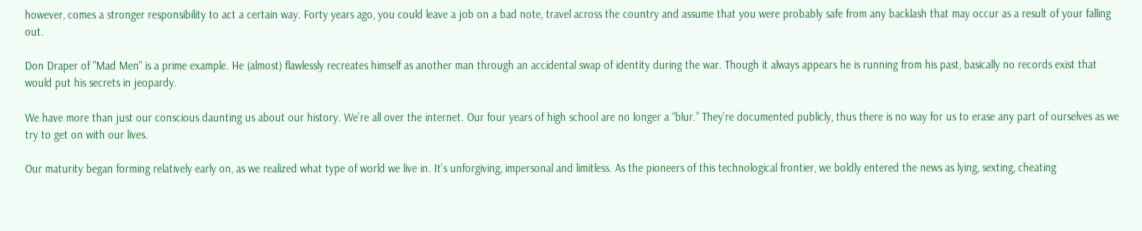however, comes a stronger responsibility to act a certain way. Forty years ago, you could leave a job on a bad note, travel across the country and assume that you were probably safe from any backlash that may occur as a result of your falling out.

Don Draper of "Mad Men" is a prime example. He (almost) flawlessly recreates himself as another man through an accidental swap of identity during the war. Though it always appears he is running from his past, basically no records exist that would put his secrets in jeopardy.

We have more than just our conscious daunting us about our history. We’re all over the internet. Our four years of high school are no longer a “blur.” They’re documented publicly, thus there is no way for us to erase any part of ourselves as we try to get on with our lives.

Our maturity began forming relatively early on, as we realized what type of world we live in. It’s unforgiving, impersonal and limitless. As the pioneers of this technological frontier, we boldly entered the news as lying, sexting, cheating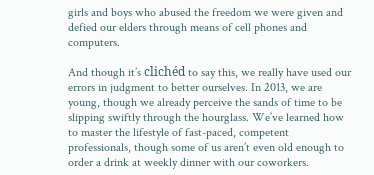girls and boys who abused the freedom we were given and defied our elders through means of cell phones and computers.

And though it’s clichéd to say this, we really have used our errors in judgment to better ourselves. In 2013, we are young, though we already perceive the sands of time to be slipping swiftly through the hourglass. We’ve learned how to master the lifestyle of fast-paced, competent professionals, though some of us aren’t even old enough to order a drink at weekly dinner with our coworkers.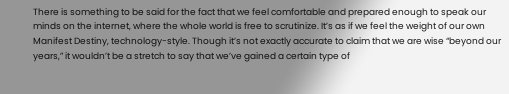There is something to be said for the fact that we feel comfortable and prepared enough to speak our minds on the internet, where the whole world is free to scrutinize. It’s as if we feel the weight of our own Manifest Destiny, technology-style. Though it’s not exactly accurate to claim that we are wise “beyond our years,” it wouldn’t be a stretch to say that we’ve gained a certain type of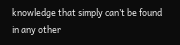knowledge that simply can’t be found in any other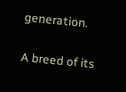generation.

A breed of its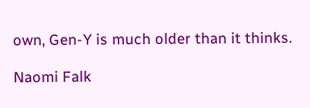own, Gen-Y is much older than it thinks.

Naomi Falk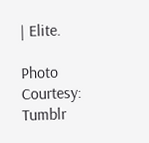| Elite.

Photo Courtesy: Tumblr